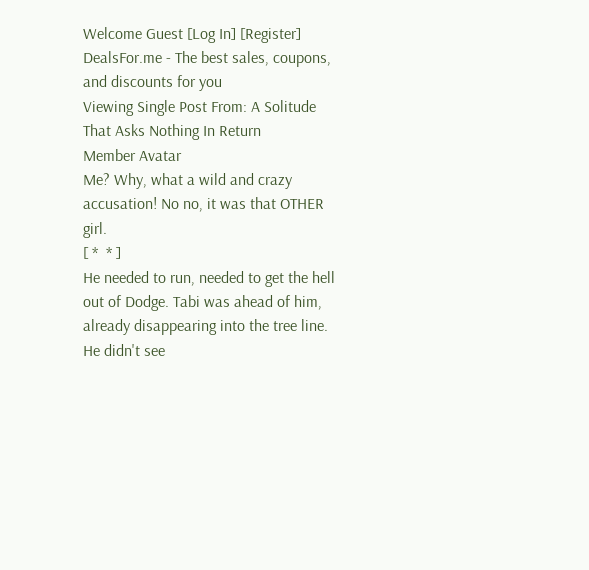Welcome Guest [Log In] [Register]
DealsFor.me - The best sales, coupons, and discounts for you
Viewing Single Post From: A Solitude That Asks Nothing In Return
Member Avatar
Me? Why, what a wild and crazy accusation! No no, it was that OTHER girl.
[ *  * ]
He needed to run, needed to get the hell out of Dodge. Tabi was ahead of him, already disappearing into the tree line. He didn't see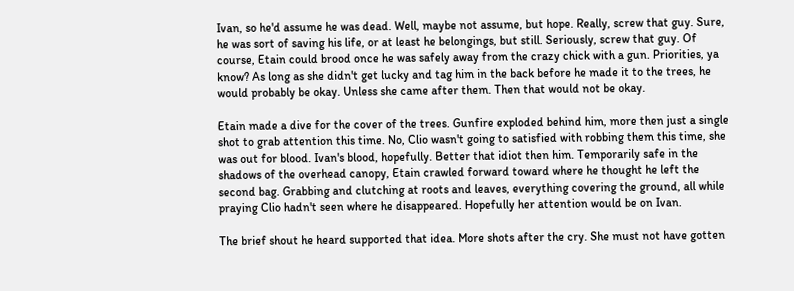Ivan, so he'd assume he was dead. Well, maybe not assume, but hope. Really, screw that guy. Sure, he was sort of saving his life, or at least he belongings, but still. Seriously, screw that guy. Of course, Etain could brood once he was safely away from the crazy chick with a gun. Priorities, ya know? As long as she didn't get lucky and tag him in the back before he made it to the trees, he would probably be okay. Unless she came after them. Then that would not be okay.

Etain made a dive for the cover of the trees. Gunfire exploded behind him, more then just a single shot to grab attention this time. No, Clio wasn't going to satisfied with robbing them this time, she was out for blood. Ivan's blood, hopefully. Better that idiot then him. Temporarily safe in the shadows of the overhead canopy, Etain crawled forward toward where he thought he left the second bag. Grabbing and clutching at roots and leaves, everything covering the ground, all while praying Clio hadn't seen where he disappeared. Hopefully her attention would be on Ivan.

The brief shout he heard supported that idea. More shots after the cry. She must not have gotten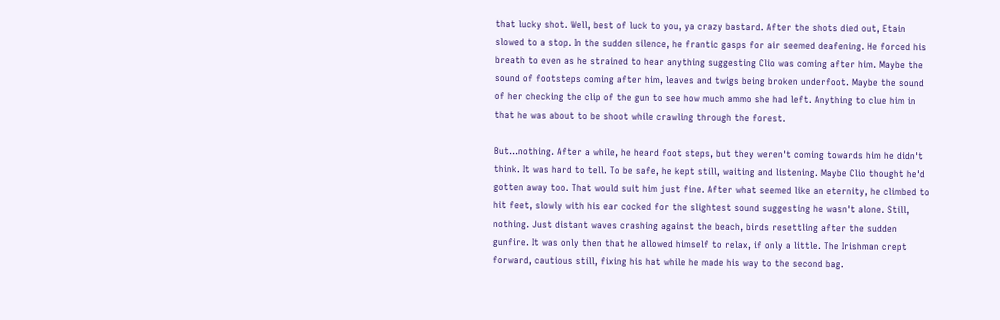that lucky shot. Well, best of luck to you, ya crazy bastard. After the shots died out, Etain slowed to a stop. In the sudden silence, he frantic gasps for air seemed deafening. He forced his breath to even as he strained to hear anything suggesting Clio was coming after him. Maybe the sound of footsteps coming after him, leaves and twigs being broken underfoot. Maybe the sound of her checking the clip of the gun to see how much ammo she had left. Anything to clue him in that he was about to be shoot while crawling through the forest.

But...nothing. After a while, he heard foot steps, but they weren't coming towards him he didn't think. It was hard to tell. To be safe, he kept still, waiting and listening. Maybe Clio thought he'd gotten away too. That would suit him just fine. After what seemed like an eternity, he climbed to hit feet, slowly with his ear cocked for the slightest sound suggesting he wasn't alone. Still, nothing. Just distant waves crashing against the beach, birds resettling after the sudden gunfire. It was only then that he allowed himself to relax, if only a little. The Irishman crept forward, cautious still, fixing his hat while he made his way to the second bag.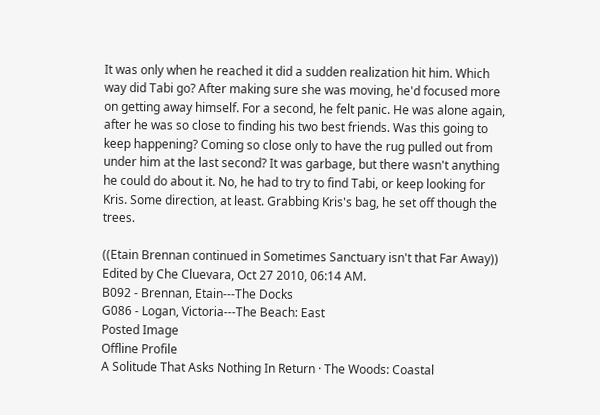It was only when he reached it did a sudden realization hit him. Which way did Tabi go? After making sure she was moving, he'd focused more on getting away himself. For a second, he felt panic. He was alone again, after he was so close to finding his two best friends. Was this going to keep happening? Coming so close only to have the rug pulled out from under him at the last second? It was garbage, but there wasn't anything he could do about it. No, he had to try to find Tabi, or keep looking for Kris. Some direction, at least. Grabbing Kris's bag, he set off though the trees.

((Etain Brennan continued in Sometimes Sanctuary isn't that Far Away))
Edited by Che Cluevara, Oct 27 2010, 06:14 AM.
B092 - Brennan, Etain---The Docks
G086 - Logan, Victoria---The Beach: East
Posted Image
Offline Profile
A Solitude That Asks Nothing In Return · The Woods: Coastal